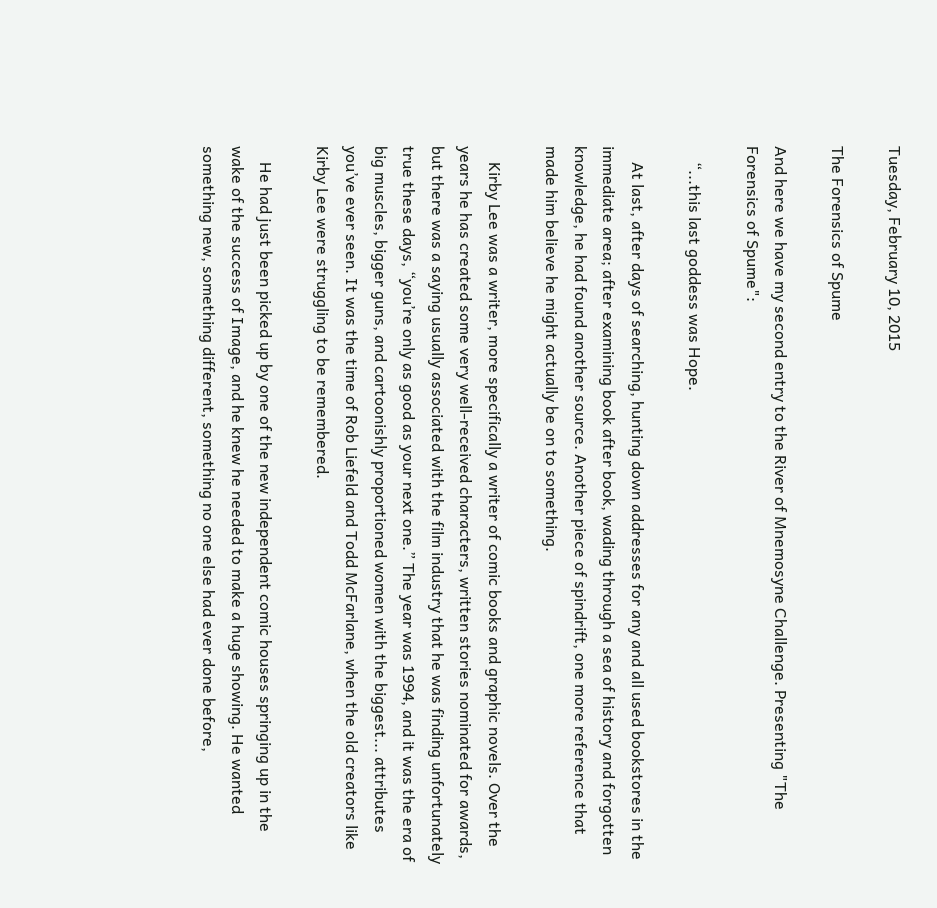Tuesday, February 10, 2015

The Forensics of Spume

And here we have my second entry to the River of Mnemosyne Challenge. Presenting "The Forensics of Spume":

    “...this last goddess was Hope.

    At last, after days of searching, hunting down addresses for any and all used bookstores in the immediate area; after examining book after book, wading through a sea of history and forgotten knowledge, he had found another source. Another piece of spindrift, one more reference that made him believe he might actually be on to something.

    Kirby Lee was a writer, more specifically a writer of comic books and graphic novels. Over the years he has created some very well-received characters, written stories nominated for awards, but there was a saying usually associated with the film industry that he was finding unfortunately true these days, “you’re only as good as your next one.” The year was 1994, and it was the era of big muscles, bigger guns, and cartoonishly proportioned women with the biggest... attributes you’ve ever seen. It was the time of Rob Liefeld and Todd McFarlane, when the old creators like Kirby Lee were struggling to be remembered.

    He had just been picked up by one of the new independent comic houses springing up in the wake of the success of Image, and he knew he needed to make a huge showing. He wanted something new, something different, something no one else had ever done before,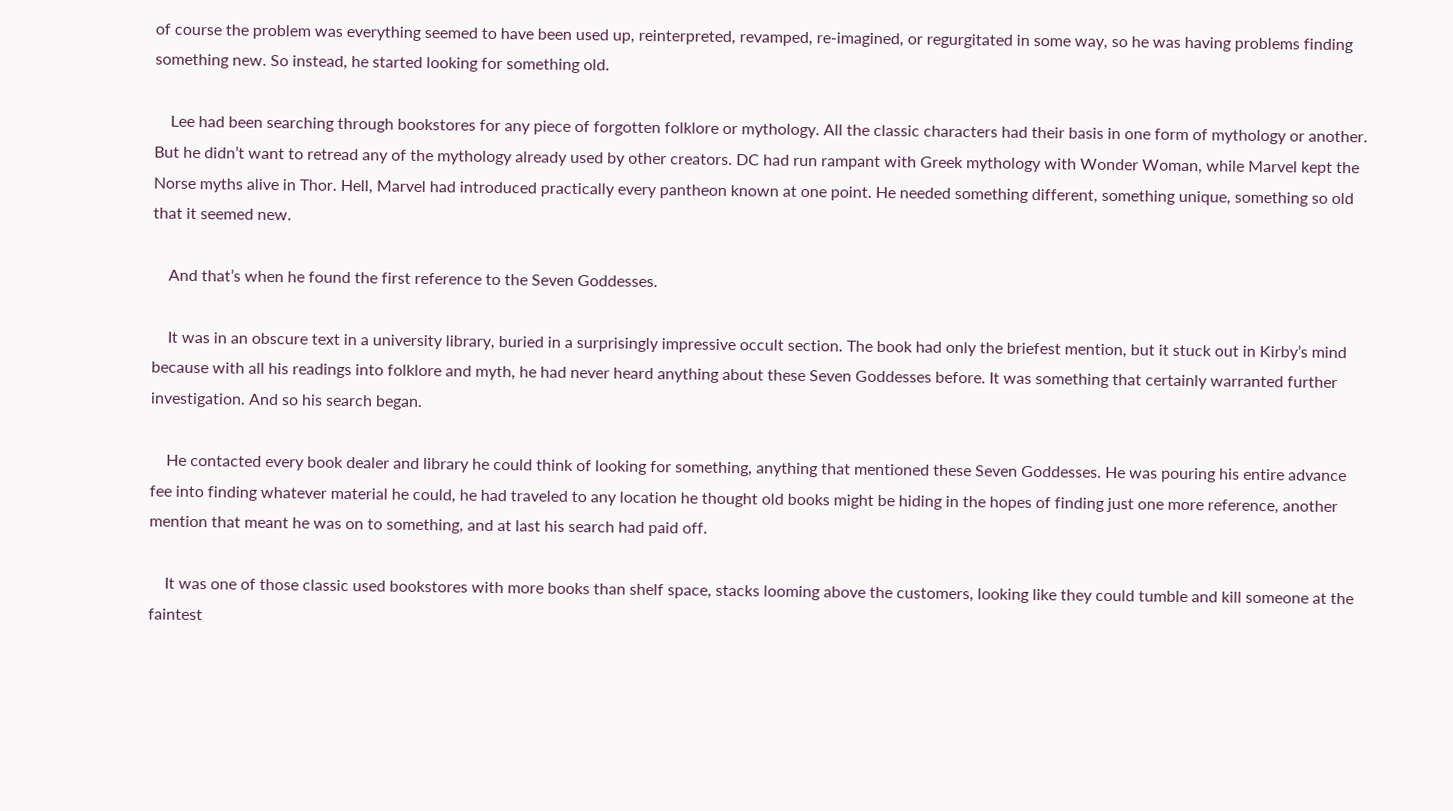of course the problem was everything seemed to have been used up, reinterpreted, revamped, re-imagined, or regurgitated in some way, so he was having problems finding something new. So instead, he started looking for something old.

    Lee had been searching through bookstores for any piece of forgotten folklore or mythology. All the classic characters had their basis in one form of mythology or another. But he didn’t want to retread any of the mythology already used by other creators. DC had run rampant with Greek mythology with Wonder Woman, while Marvel kept the Norse myths alive in Thor. Hell, Marvel had introduced practically every pantheon known at one point. He needed something different, something unique, something so old that it seemed new.

    And that’s when he found the first reference to the Seven Goddesses.

    It was in an obscure text in a university library, buried in a surprisingly impressive occult section. The book had only the briefest mention, but it stuck out in Kirby’s mind because with all his readings into folklore and myth, he had never heard anything about these Seven Goddesses before. It was something that certainly warranted further investigation. And so his search began.

    He contacted every book dealer and library he could think of looking for something, anything that mentioned these Seven Goddesses. He was pouring his entire advance fee into finding whatever material he could, he had traveled to any location he thought old books might be hiding in the hopes of finding just one more reference, another mention that meant he was on to something, and at last his search had paid off.

    It was one of those classic used bookstores with more books than shelf space, stacks looming above the customers, looking like they could tumble and kill someone at the faintest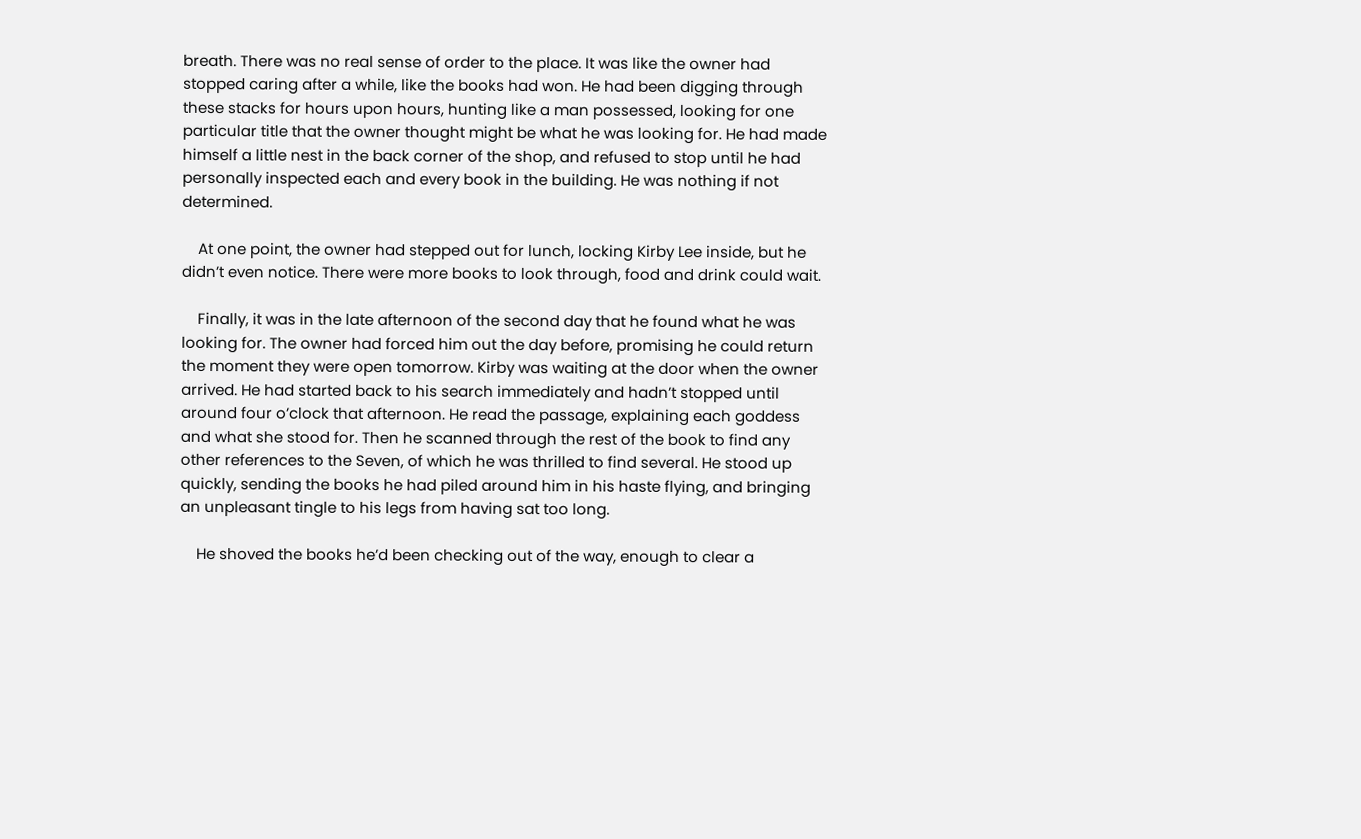breath. There was no real sense of order to the place. It was like the owner had stopped caring after a while, like the books had won. He had been digging through these stacks for hours upon hours, hunting like a man possessed, looking for one particular title that the owner thought might be what he was looking for. He had made himself a little nest in the back corner of the shop, and refused to stop until he had personally inspected each and every book in the building. He was nothing if not determined.

    At one point, the owner had stepped out for lunch, locking Kirby Lee inside, but he didn’t even notice. There were more books to look through, food and drink could wait.

    Finally, it was in the late afternoon of the second day that he found what he was looking for. The owner had forced him out the day before, promising he could return the moment they were open tomorrow. Kirby was waiting at the door when the owner arrived. He had started back to his search immediately and hadn’t stopped until around four o’clock that afternoon. He read the passage, explaining each goddess and what she stood for. Then he scanned through the rest of the book to find any other references to the Seven, of which he was thrilled to find several. He stood up quickly, sending the books he had piled around him in his haste flying, and bringing an unpleasant tingle to his legs from having sat too long.

    He shoved the books he’d been checking out of the way, enough to clear a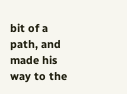bit of a path, and made his way to the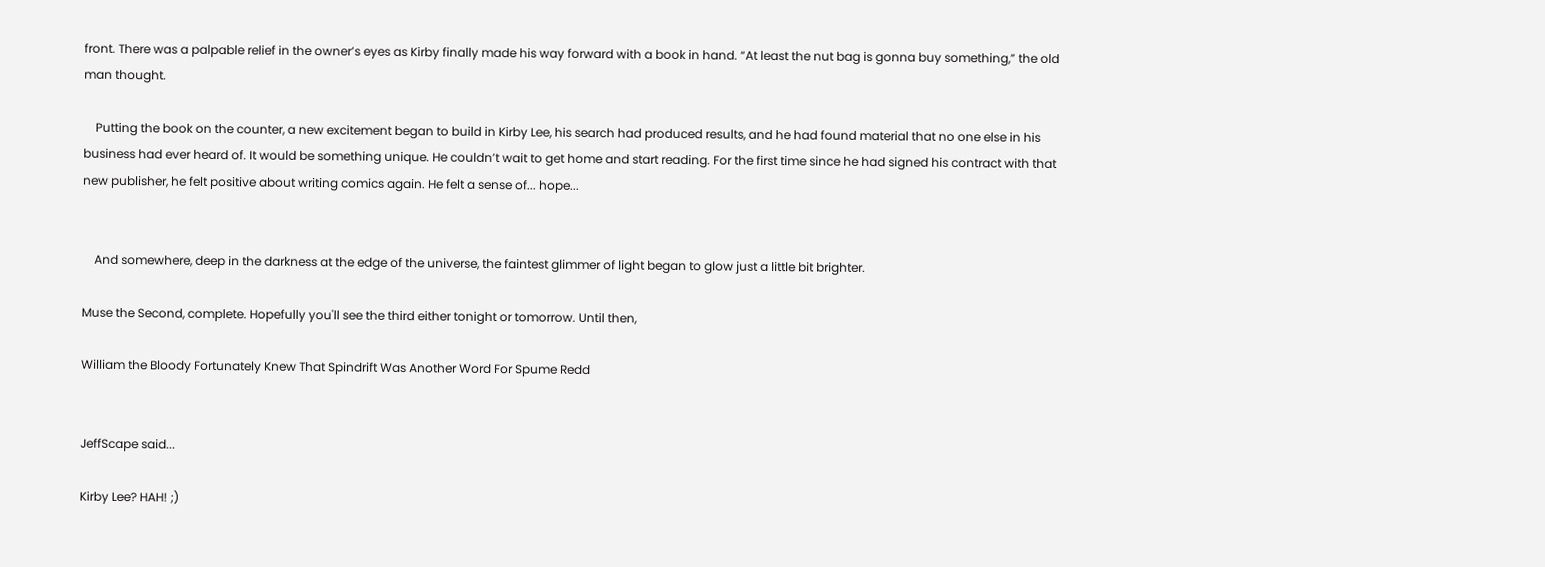front. There was a palpable relief in the owner’s eyes as Kirby finally made his way forward with a book in hand. “At least the nut bag is gonna buy something,” the old man thought.

    Putting the book on the counter, a new excitement began to build in Kirby Lee, his search had produced results, and he had found material that no one else in his business had ever heard of. It would be something unique. He couldn’t wait to get home and start reading. For the first time since he had signed his contract with that new publisher, he felt positive about writing comics again. He felt a sense of... hope...


    And somewhere, deep in the darkness at the edge of the universe, the faintest glimmer of light began to glow just a little bit brighter.

Muse the Second, complete. Hopefully you'll see the third either tonight or tomorrow. Until then,

William the Bloody Fortunately Knew That Spindrift Was Another Word For Spume Redd


JeffScape said...

Kirby Lee? HAH! ;)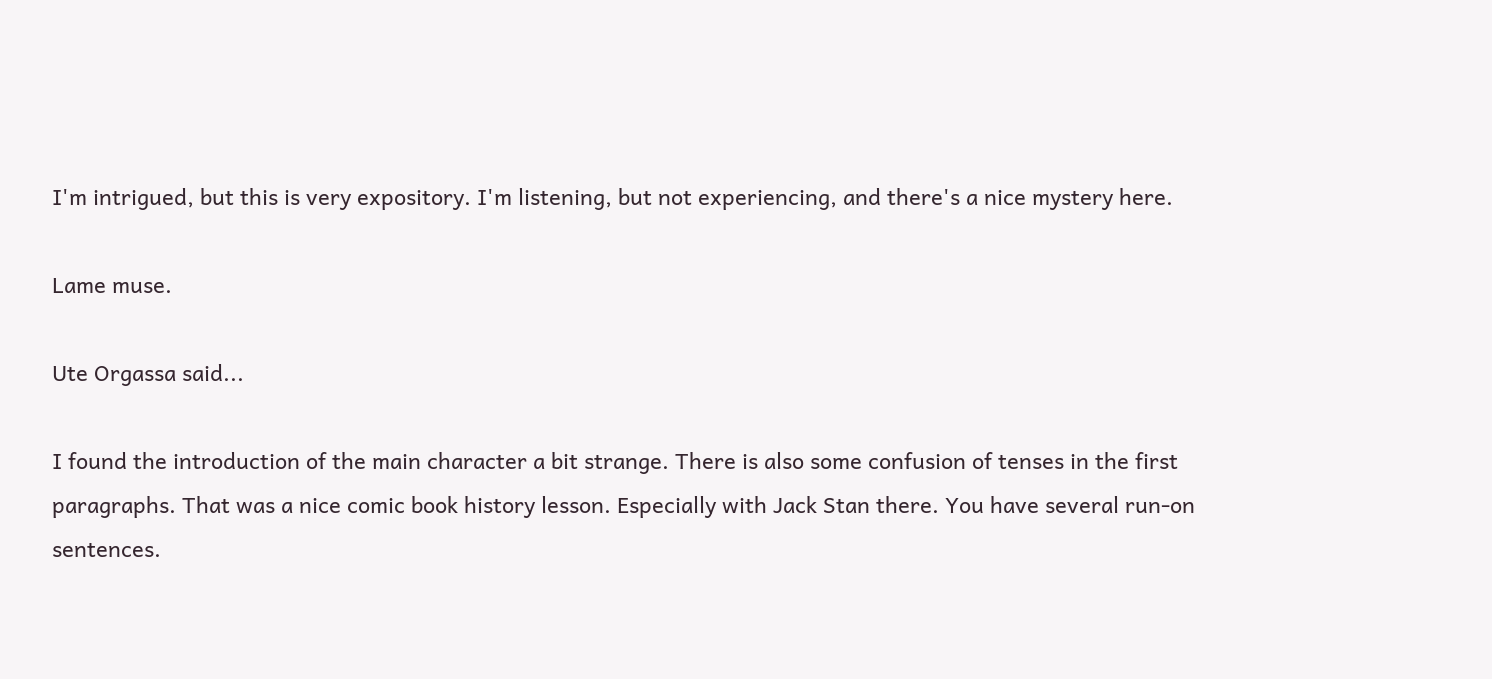I'm intrigued, but this is very expository. I'm listening, but not experiencing, and there's a nice mystery here.

Lame muse.

Ute Orgassa said...

I found the introduction of the main character a bit strange. There is also some confusion of tenses in the first paragraphs. That was a nice comic book history lesson. Especially with Jack Stan there. You have several run-on sentences.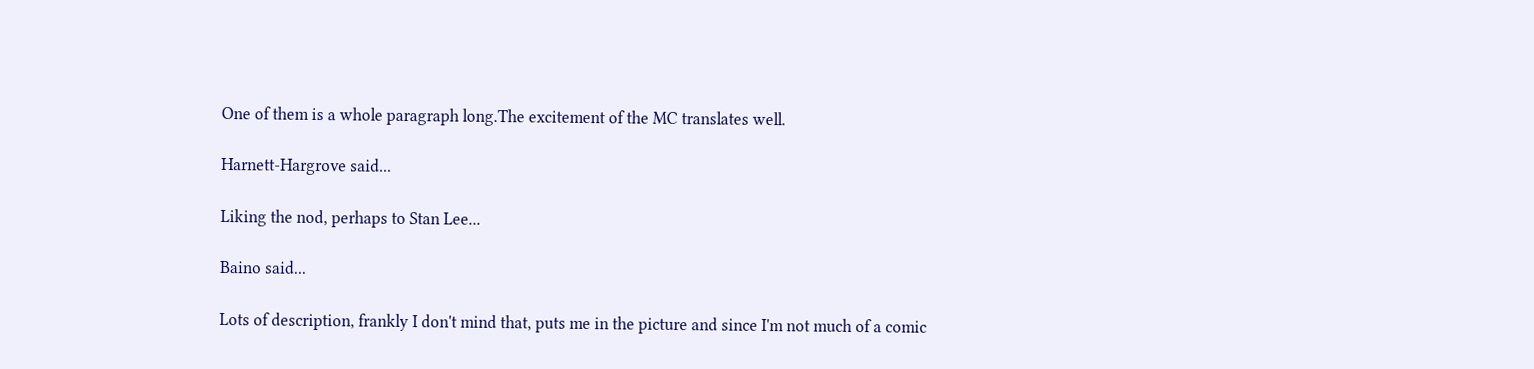One of them is a whole paragraph long.The excitement of the MC translates well.

Harnett-Hargrove said...

Liking the nod, perhaps to Stan Lee...

Baino said...

Lots of description, frankly I don't mind that, puts me in the picture and since I'm not much of a comic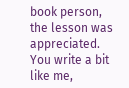book person, the lesson was appreciated. You write a bit like me,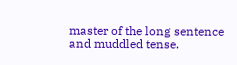master of the long sentence and muddled tense.